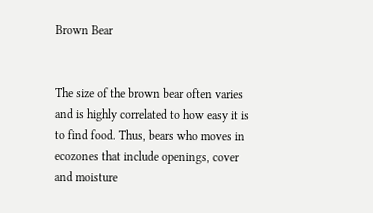Brown Bear


The size of the brown bear often varies and is highly correlated to how easy it is to find food. Thus, bears who moves in ecozones that include openings, cover and moisture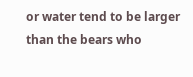or water tend to be larger than the bears who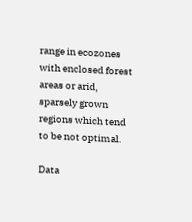range in ecozones with enclosed forest areas or arid, sparsely grown regions which tend to be not optimal.

Data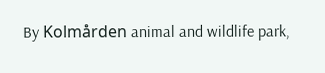By Kolmården animal and wildlife park,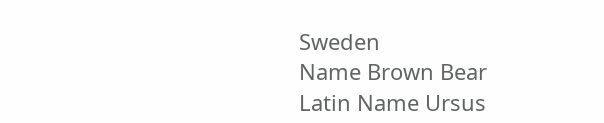Sweden
Name Brown Bear
Latin Name Ursus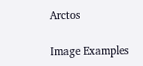Arctos

Image Examples